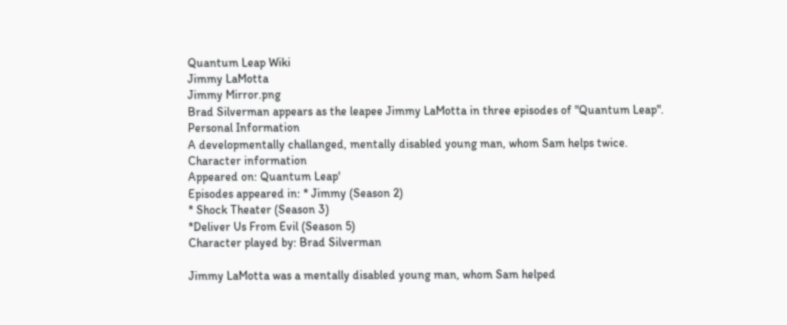Quantum Leap Wiki
Jimmy LaMotta
Jimmy Mirror.png
Brad Silverman appears as the leapee Jimmy LaMotta in three episodes of "Quantum Leap".
Personal Information
A developmentally challanged, mentally disabled young man, whom Sam helps twice.
Character information
Appeared on: Quantum Leap'
Episodes appeared in: * Jimmy (Season 2)
* Shock Theater (Season 3)
*Deliver Us From Evil (Season 5)
Character played by: Brad Silverman

Jimmy LaMotta was a mentally disabled young man, whom Sam helped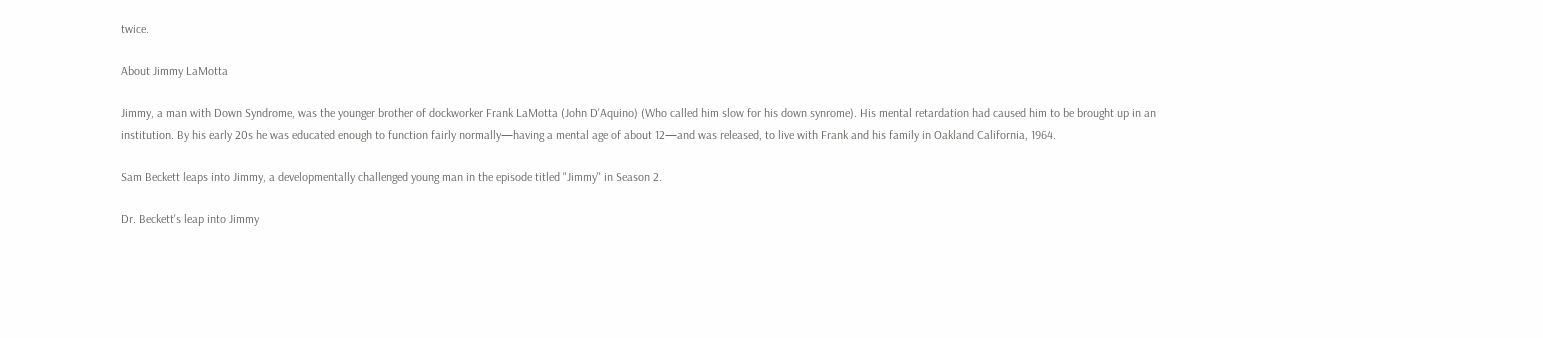twice.

About Jimmy LaMotta

Jimmy, a man with Down Syndrome, was the younger brother of dockworker Frank LaMotta (John D'Aquino) (Who called him slow for his down synrome). His mental retardation had caused him to be brought up in an institution. By his early 20s he was educated enough to function fairly normally—having a mental age of about 12—and was released, to live with Frank and his family in Oakland California, 1964.

Sam Beckett leaps into Jimmy, a developmentally challenged young man in the episode titled "Jimmy" in Season 2.

Dr. Beckett's leap into Jimmy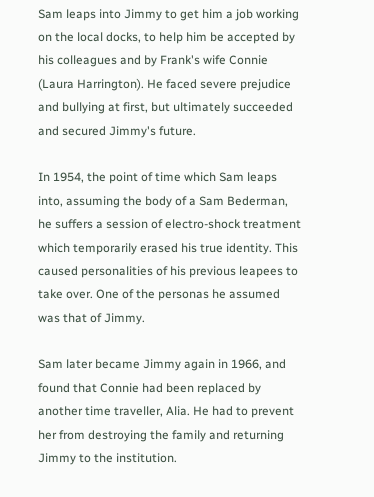Sam leaps into Jimmy to get him a job working on the local docks, to help him be accepted by his colleagues and by Frank's wife Connie (Laura Harrington). He faced severe prejudice and bullying at first, but ultimately succeeded and secured Jimmy's future.

In 1954, the point of time which Sam leaps into, assuming the body of a Sam Bederman, he suffers a session of electro-shock treatment which temporarily erased his true identity. This caused personalities of his previous leapees to take over. One of the personas he assumed was that of Jimmy.

Sam later became Jimmy again in 1966, and found that Connie had been replaced by another time traveller, Alia. He had to prevent her from destroying the family and returning Jimmy to the institution.